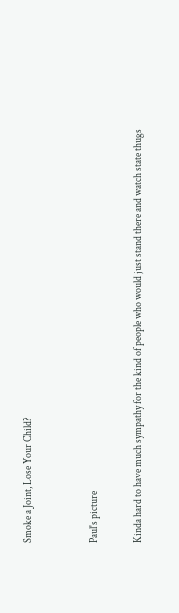Smoke a Joint, Lose Your Child?


Paul's picture

Kinda hard to have much sympathy for the kind of people who would just stand there and watch state thugs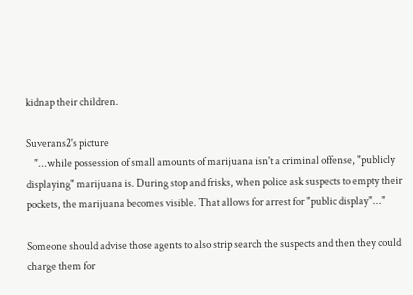kidnap their children.

Suverans2's picture
    "...while possession of small amounts of marijuana isn't a criminal offense, "publicly displaying" marijuana is. During stop and frisks, when police ask suspects to empty their pockets, the marijuana becomes visible. That allows for arrest for "public display"..."

Someone should advise those agents to also strip search the suspects and then they could charge them for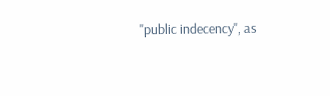"public indecency", as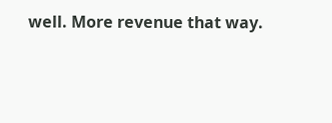well. More revenue that way.